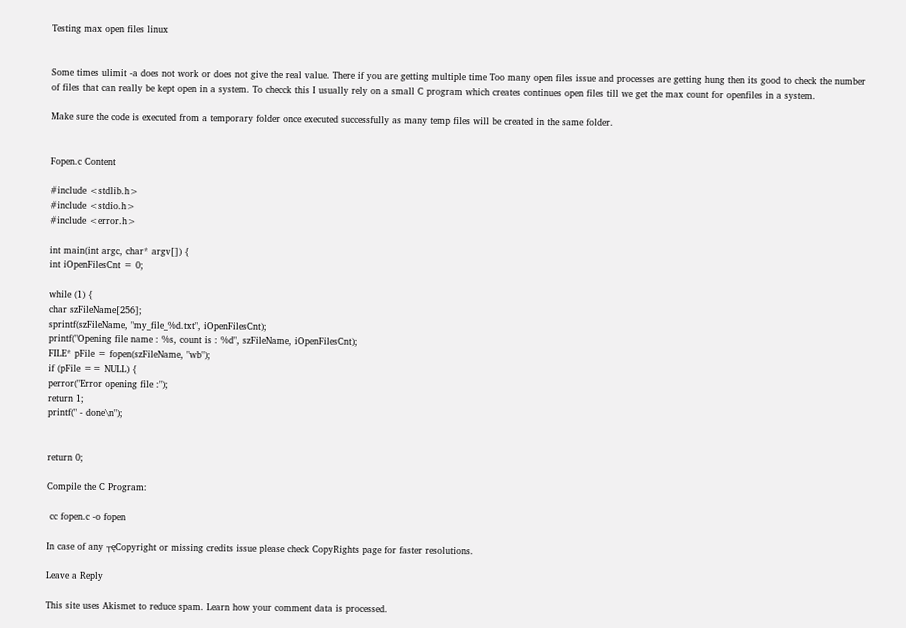Testing max open files linux


Some times ulimit -a does not work or does not give the real value. There if you are getting multiple time Too many open files issue and processes are getting hung then its good to check the number of files that can really be kept open in a system. To checck this I usually rely on a small C program which creates continues open files till we get the max count for openfiles in a system.

Make sure the code is executed from a temporary folder once executed successfully as many temp files will be created in the same folder.


Fopen.c Content

#include <stdlib.h>
#include <stdio.h>
#include <error.h>

int main(int argc, char* argv[]) {
int iOpenFilesCnt = 0;

while (1) {
char szFileName[256];
sprintf(szFileName, "my_file_%d.txt", iOpenFilesCnt);
printf("Opening file name : %s, count is : %d", szFileName, iOpenFilesCnt);
FILE* pFile = fopen(szFileName, "wb");
if (pFile == NULL) {
perror("Error opening file :");
return 1;
printf(" - done\n");


return 0;

Compile the C Program:

 cc fopen.c -o fopen

In case of any ┬ęCopyright or missing credits issue please check CopyRights page for faster resolutions.

Leave a Reply

This site uses Akismet to reduce spam. Learn how your comment data is processed.